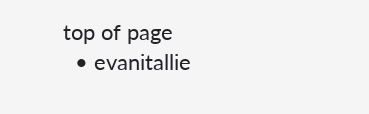top of page
  • evanitallie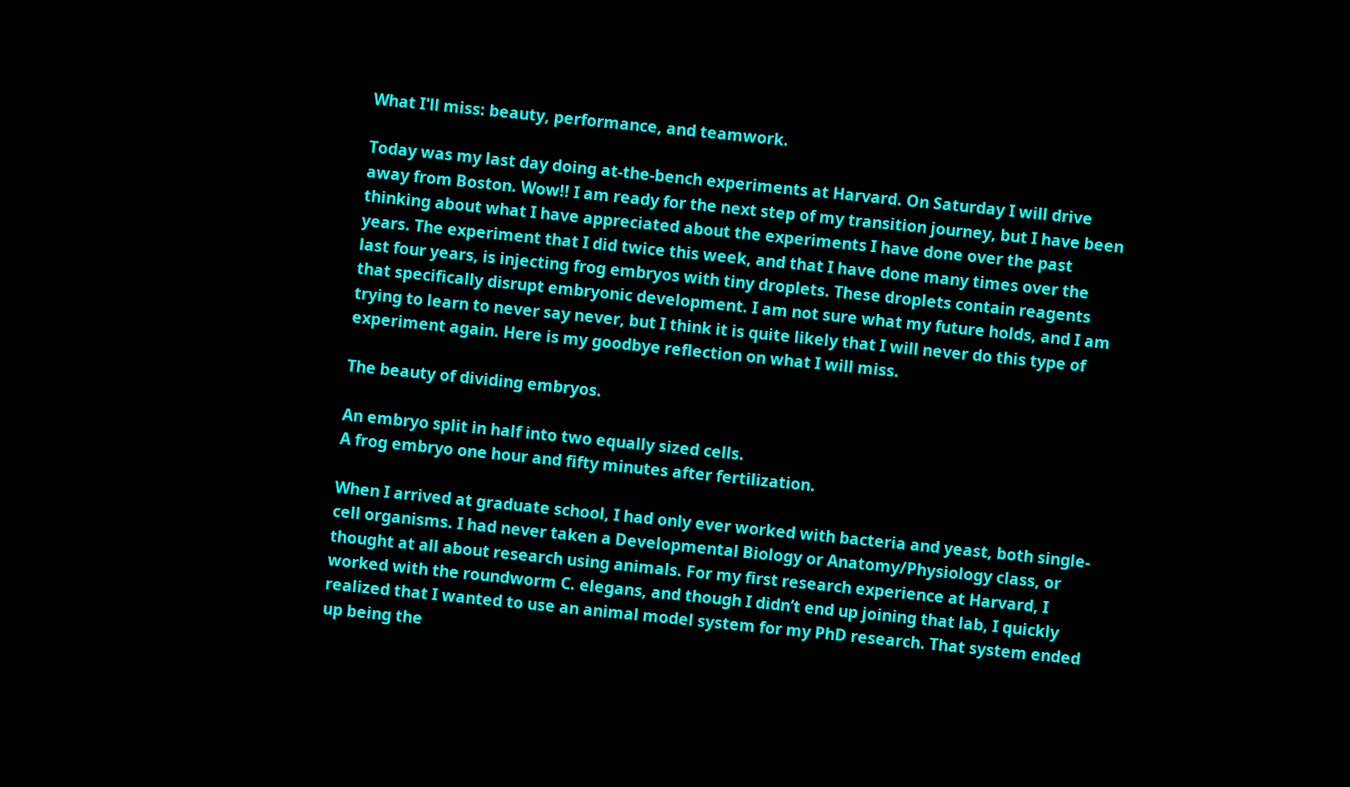What I'll miss: beauty, performance, and teamwork.

Today was my last day doing at-the-bench experiments at Harvard. On Saturday I will drive away from Boston. Wow!! I am ready for the next step of my transition journey, but I have been thinking about what I have appreciated about the experiments I have done over the past years. The experiment that I did twice this week, and that I have done many times over the last four years, is injecting frog embryos with tiny droplets. These droplets contain reagents that specifically disrupt embryonic development. I am not sure what my future holds, and I am trying to learn to never say never, but I think it is quite likely that I will never do this type of experiment again. Here is my goodbye reflection on what I will miss.

The beauty of dividing embryos.

An embryo split in half into two equally sized cells.
A frog embryo one hour and fifty minutes after fertilization.

When I arrived at graduate school, I had only ever worked with bacteria and yeast, both single-cell organisms. I had never taken a Developmental Biology or Anatomy/Physiology class, or thought at all about research using animals. For my first research experience at Harvard, I worked with the roundworm C. elegans, and though I didn’t end up joining that lab, I quickly realized that I wanted to use an animal model system for my PhD research. That system ended up being the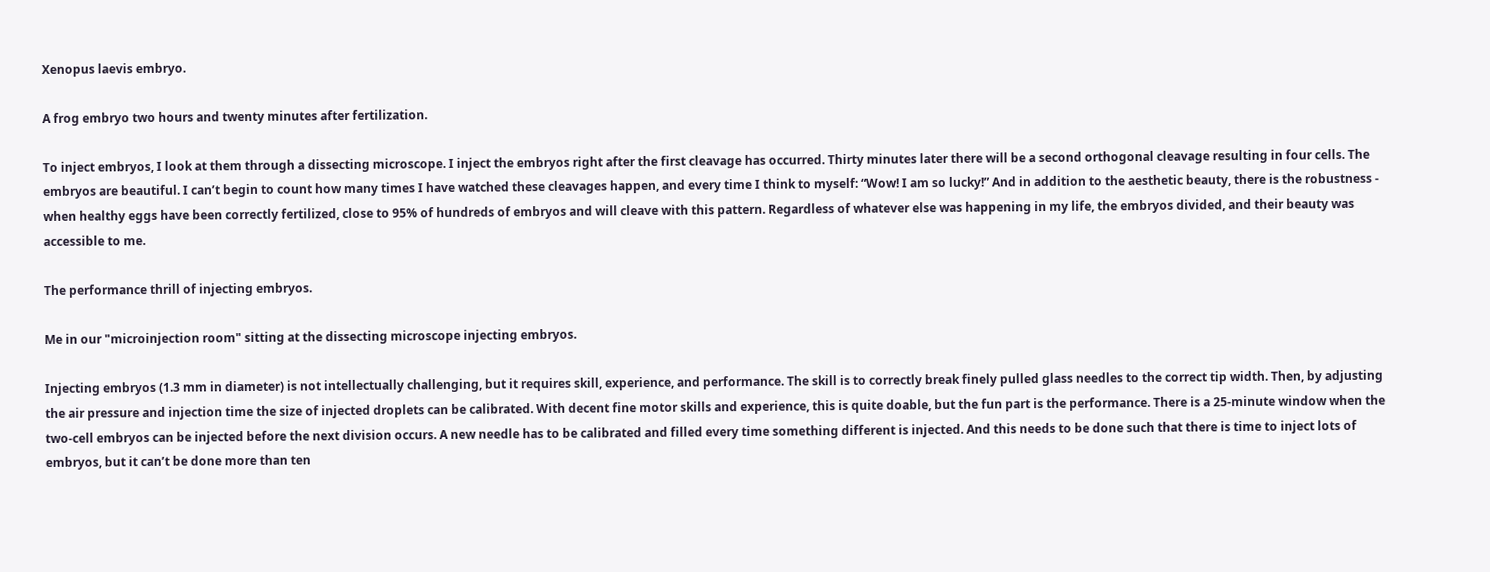Xenopus laevis embryo.

A frog embryo two hours and twenty minutes after fertilization.

To inject embryos, I look at them through a dissecting microscope. I inject the embryos right after the first cleavage has occurred. Thirty minutes later there will be a second orthogonal cleavage resulting in four cells. The embryos are beautiful. I can’t begin to count how many times I have watched these cleavages happen, and every time I think to myself: “Wow! I am so lucky!” And in addition to the aesthetic beauty, there is the robustness - when healthy eggs have been correctly fertilized, close to 95% of hundreds of embryos and will cleave with this pattern. Regardless of whatever else was happening in my life, the embryos divided, and their beauty was accessible to me.

The performance thrill of injecting embryos.

Me in our "microinjection room" sitting at the dissecting microscope injecting embryos.

Injecting embryos (1.3 mm in diameter) is not intellectually challenging, but it requires skill, experience, and performance. The skill is to correctly break finely pulled glass needles to the correct tip width. Then, by adjusting the air pressure and injection time the size of injected droplets can be calibrated. With decent fine motor skills and experience, this is quite doable, but the fun part is the performance. There is a 25-minute window when the two-cell embryos can be injected before the next division occurs. A new needle has to be calibrated and filled every time something different is injected. And this needs to be done such that there is time to inject lots of embryos, but it can’t be done more than ten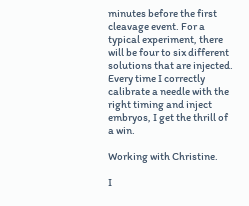minutes before the first cleavage event. For a typical experiment, there will be four to six different solutions that are injected. Every time I correctly calibrate a needle with the right timing and inject embryos, I get the thrill of a win.

Working with Christine.

I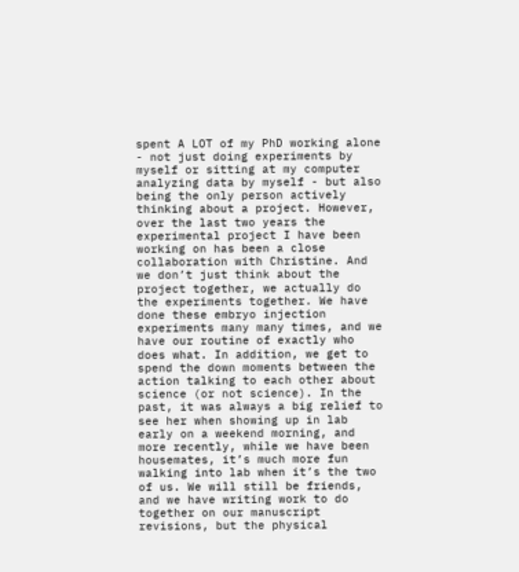spent A LOT of my PhD working alone - not just doing experiments by myself or sitting at my computer analyzing data by myself - but also being the only person actively thinking about a project. However, over the last two years the experimental project I have been working on has been a close collaboration with Christine. And we don’t just think about the project together, we actually do the experiments together. We have done these embryo injection experiments many many times, and we have our routine of exactly who does what. In addition, we get to spend the down moments between the action talking to each other about science (or not science). In the past, it was always a big relief to see her when showing up in lab early on a weekend morning, and more recently, while we have been housemates, it’s much more fun walking into lab when it’s the two of us. We will still be friends, and we have writing work to do together on our manuscript revisions, but the physical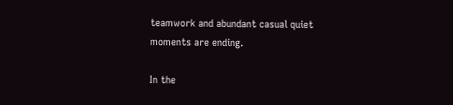teamwork and abundant casual quiet moments are ending.

In the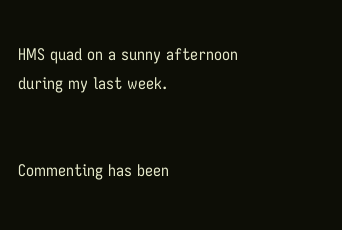HMS quad on a sunny afternoon during my last week.


Commenting has been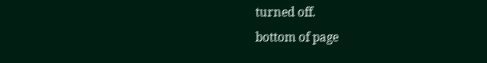turned off.
bottom of page